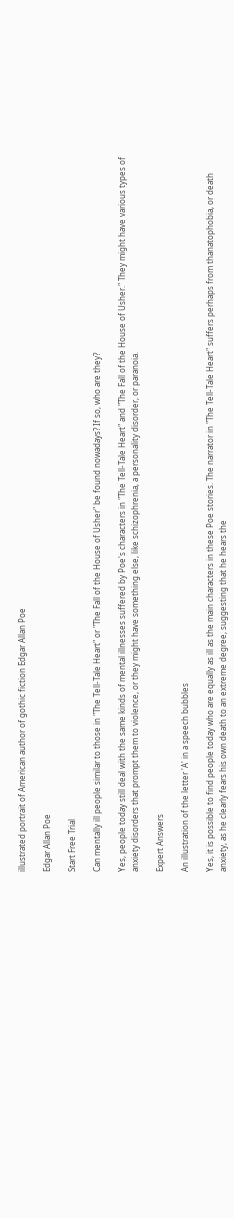illustrated portrait of American author of gothic fiction Edgar Allan Poe

Edgar Allan Poe

Start Free Trial

Can mentally ill people similar to those in "The Tell-Tale Heart" or "The Fall of the House of Usher" be found nowadays? If so, who are they?

Yes, people today still deal with the same kinds of mental illnesses suffered by Poe's characters in "The Tell-Tale Heart" and "The Fall of the House of Usher." They might have various types of anxiety disorders that prompt them to violence, or they might have something else, like schizophrenia, a personality disorder, or paranoia.

Expert Answers

An illustration of the letter 'A' in a speech bubbles

Yes, it is possible to find people today who are equally as ill as the main characters in these Poe stories. The narrator in "The Tell-Tale Heart" suffers perhaps from thanatophobia, or death anxiety, as he clearly fears his own death to an extreme degree, suggesting that he hears the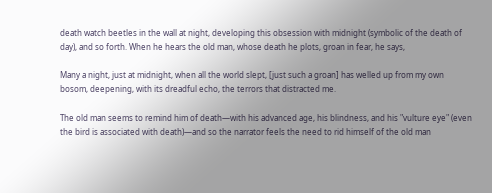death watch beetles in the wall at night, developing this obsession with midnight (symbolic of the death of day), and so forth. When he hears the old man, whose death he plots, groan in fear, he says,

Many a night, just at midnight, when all the world slept, [just such a groan] has welled up from my own bosom, deepening, with its dreadful echo, the terrors that distracted me.

The old man seems to remind him of death—with his advanced age, his blindness, and his "vulture eye" (even the bird is associated with death)—and so the narrator feels the need to rid himself of the old man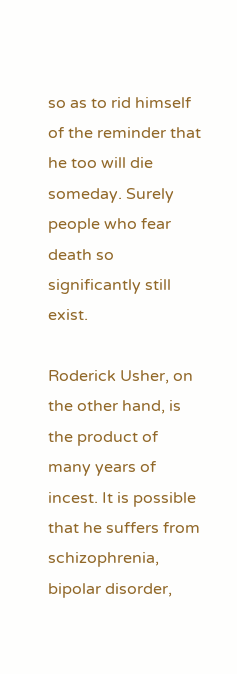so as to rid himself of the reminder that he too will die someday. Surely people who fear death so significantly still exist.

Roderick Usher, on the other hand, is the product of many years of incest. It is possible that he suffers from schizophrenia, bipolar disorder,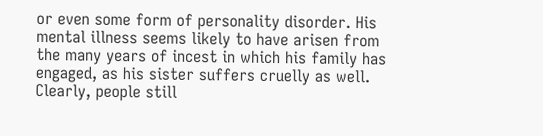or even some form of personality disorder. His mental illness seems likely to have arisen from the many years of incest in which his family has engaged, as his sister suffers cruelly as well. Clearly, people still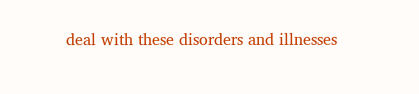deal with these disorders and illnesses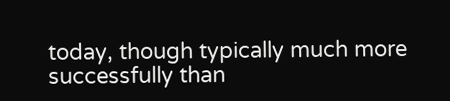today, though typically much more successfully than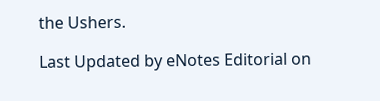the Ushers.

Last Updated by eNotes Editorial on